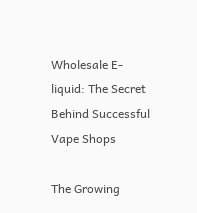Wholesale E-liquid: The Secret Behind Successful Vape Shops

The Growing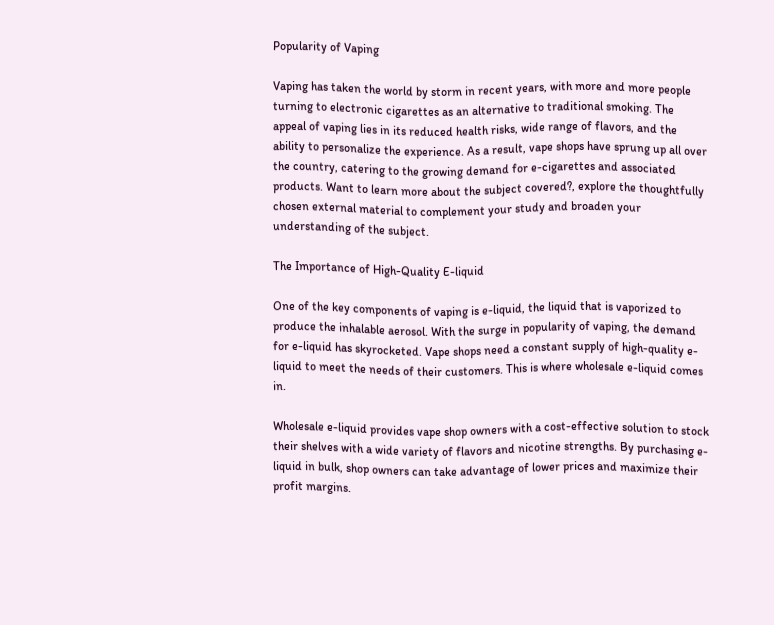Popularity of Vaping

Vaping has taken the world by storm in recent years, with more and more people turning to electronic cigarettes as an alternative to traditional smoking. The appeal of vaping lies in its reduced health risks, wide range of flavors, and the ability to personalize the experience. As a result, vape shops have sprung up all over the country, catering to the growing demand for e-cigarettes and associated products. Want to learn more about the subject covered?, explore the thoughtfully chosen external material to complement your study and broaden your understanding of the subject.

The Importance of High-Quality E-liquid

One of the key components of vaping is e-liquid, the liquid that is vaporized to produce the inhalable aerosol. With the surge in popularity of vaping, the demand for e-liquid has skyrocketed. Vape shops need a constant supply of high-quality e-liquid to meet the needs of their customers. This is where wholesale e-liquid comes in.

Wholesale e-liquid provides vape shop owners with a cost-effective solution to stock their shelves with a wide variety of flavors and nicotine strengths. By purchasing e-liquid in bulk, shop owners can take advantage of lower prices and maximize their profit margins.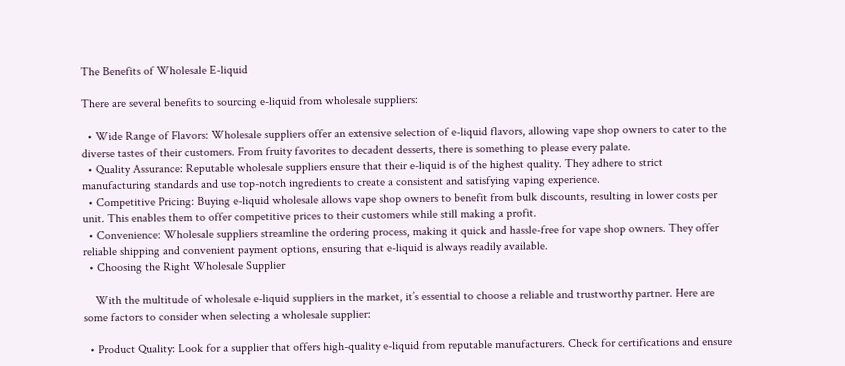The Benefits of Wholesale E-liquid

There are several benefits to sourcing e-liquid from wholesale suppliers:

  • Wide Range of Flavors: Wholesale suppliers offer an extensive selection of e-liquid flavors, allowing vape shop owners to cater to the diverse tastes of their customers. From fruity favorites to decadent desserts, there is something to please every palate.
  • Quality Assurance: Reputable wholesale suppliers ensure that their e-liquid is of the highest quality. They adhere to strict manufacturing standards and use top-notch ingredients to create a consistent and satisfying vaping experience.
  • Competitive Pricing: Buying e-liquid wholesale allows vape shop owners to benefit from bulk discounts, resulting in lower costs per unit. This enables them to offer competitive prices to their customers while still making a profit.
  • Convenience: Wholesale suppliers streamline the ordering process, making it quick and hassle-free for vape shop owners. They offer reliable shipping and convenient payment options, ensuring that e-liquid is always readily available.
  • Choosing the Right Wholesale Supplier

    With the multitude of wholesale e-liquid suppliers in the market, it’s essential to choose a reliable and trustworthy partner. Here are some factors to consider when selecting a wholesale supplier:

  • Product Quality: Look for a supplier that offers high-quality e-liquid from reputable manufacturers. Check for certifications and ensure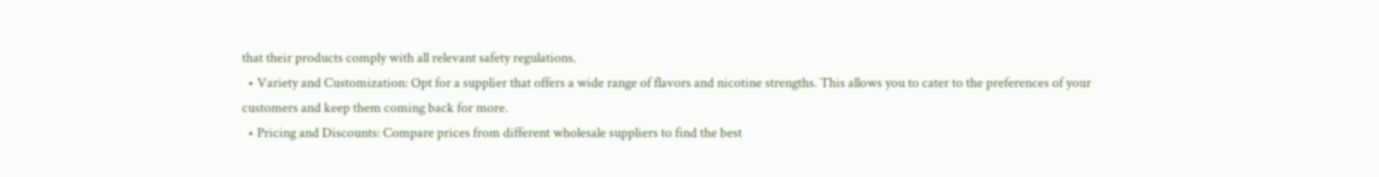that their products comply with all relevant safety regulations.
  • Variety and Customization: Opt for a supplier that offers a wide range of flavors and nicotine strengths. This allows you to cater to the preferences of your customers and keep them coming back for more.
  • Pricing and Discounts: Compare prices from different wholesale suppliers to find the best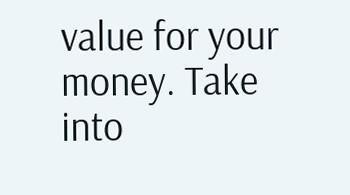value for your money. Take into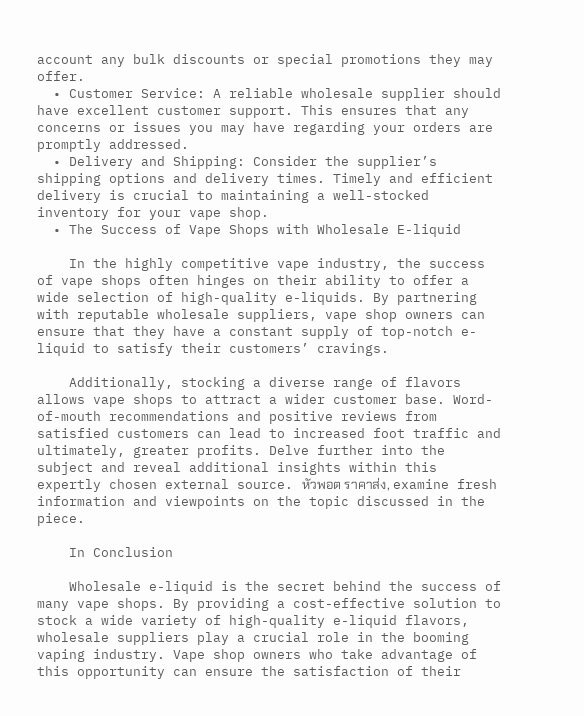account any bulk discounts or special promotions they may offer.
  • Customer Service: A reliable wholesale supplier should have excellent customer support. This ensures that any concerns or issues you may have regarding your orders are promptly addressed.
  • Delivery and Shipping: Consider the supplier’s shipping options and delivery times. Timely and efficient delivery is crucial to maintaining a well-stocked inventory for your vape shop.
  • The Success of Vape Shops with Wholesale E-liquid

    In the highly competitive vape industry, the success of vape shops often hinges on their ability to offer a wide selection of high-quality e-liquids. By partnering with reputable wholesale suppliers, vape shop owners can ensure that they have a constant supply of top-notch e-liquid to satisfy their customers’ cravings.

    Additionally, stocking a diverse range of flavors allows vape shops to attract a wider customer base. Word-of-mouth recommendations and positive reviews from satisfied customers can lead to increased foot traffic and ultimately, greater profits. Delve further into the subject and reveal additional insights within this expertly chosen external source. หัวพอต ราคาส่ง, examine fresh information and viewpoints on the topic discussed in the piece.

    In Conclusion

    Wholesale e-liquid is the secret behind the success of many vape shops. By providing a cost-effective solution to stock a wide variety of high-quality e-liquid flavors, wholesale suppliers play a crucial role in the booming vaping industry. Vape shop owners who take advantage of this opportunity can ensure the satisfaction of their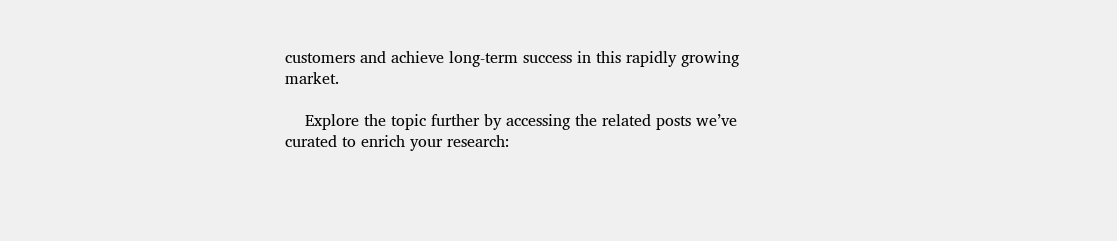customers and achieve long-term success in this rapidly growing market.

    Explore the topic further by accessing the related posts we’ve curated to enrich your research: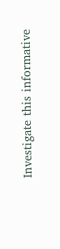Investigate this informative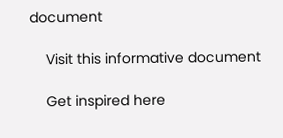document

    Visit this informative document

    Get inspired here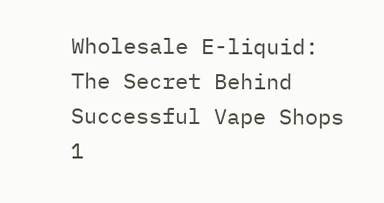Wholesale E-liquid: The Secret Behind Successful Vape Shops 1